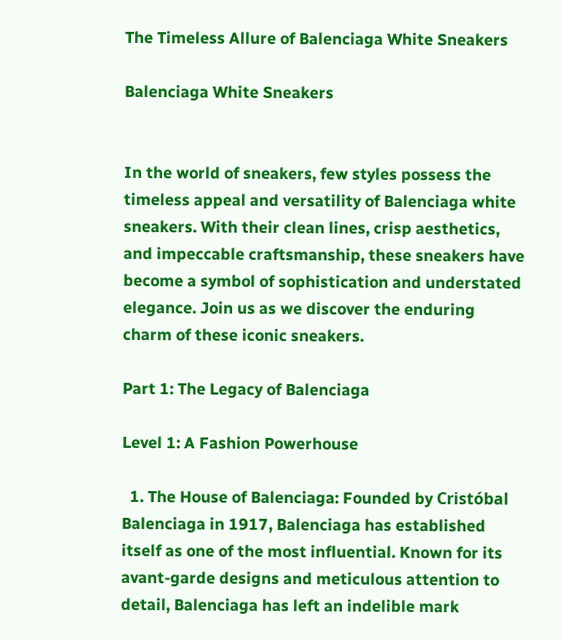The Timeless Allure of Balenciaga White Sneakers

Balenciaga White Sneakers


In the world of sneakers, few styles possess the timeless appeal and versatility of Balenciaga white sneakers. With their clean lines, crisp aesthetics, and impeccable craftsmanship, these sneakers have become a symbol of sophistication and understated elegance. Join us as we discover the enduring charm of these iconic sneakers.

Part 1: The Legacy of Balenciaga

Level 1: A Fashion Powerhouse

  1. The House of Balenciaga: Founded by Cristóbal Balenciaga in 1917, Balenciaga has established itself as one of the most influential. Known for its avant-garde designs and meticulous attention to detail, Balenciaga has left an indelible mark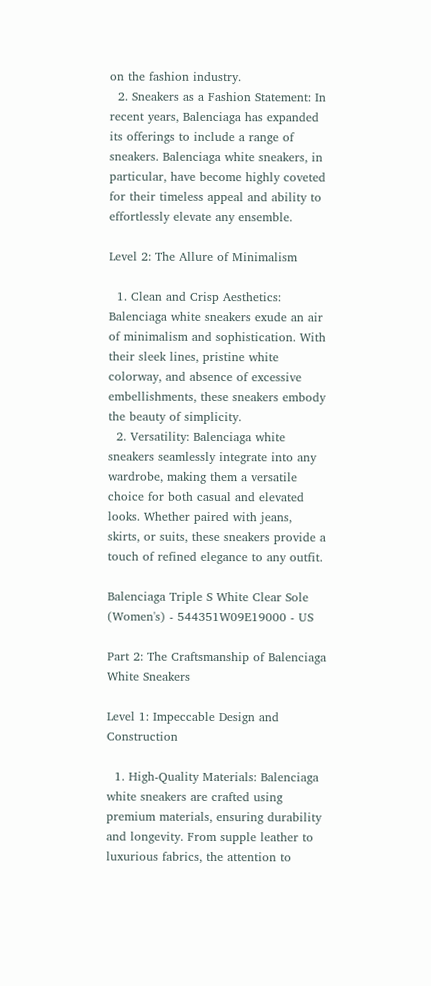on the fashion industry.
  2. Sneakers as a Fashion Statement: In recent years, Balenciaga has expanded its offerings to include a range of sneakers. Balenciaga white sneakers, in particular, have become highly coveted for their timeless appeal and ability to effortlessly elevate any ensemble.

Level 2: The Allure of Minimalism

  1. Clean and Crisp Aesthetics: Balenciaga white sneakers exude an air of minimalism and sophistication. With their sleek lines, pristine white colorway, and absence of excessive embellishments, these sneakers embody the beauty of simplicity.
  2. Versatility: Balenciaga white sneakers seamlessly integrate into any wardrobe, making them a versatile choice for both casual and elevated looks. Whether paired with jeans, skirts, or suits, these sneakers provide a touch of refined elegance to any outfit.

Balenciaga Triple S White Clear Sole (Women's) - 544351W09E19000 - US

Part 2: The Craftsmanship of Balenciaga White Sneakers

Level 1: Impeccable Design and Construction

  1. High-Quality Materials: Balenciaga white sneakers are crafted using premium materials, ensuring durability and longevity. From supple leather to luxurious fabrics, the attention to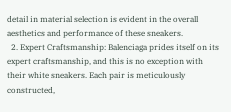detail in material selection is evident in the overall aesthetics and performance of these sneakers.
  2. Expert Craftsmanship: Balenciaga prides itself on its expert craftsmanship, and this is no exception with their white sneakers. Each pair is meticulously constructed,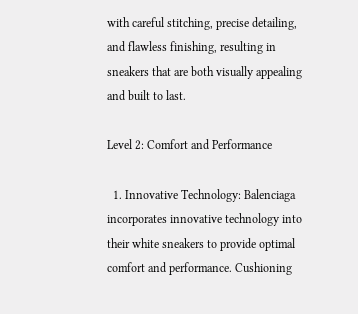with careful stitching, precise detailing, and flawless finishing, resulting in sneakers that are both visually appealing and built to last.

Level 2: Comfort and Performance

  1. Innovative Technology: Balenciaga incorporates innovative technology into their white sneakers to provide optimal comfort and performance. Cushioning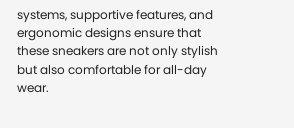systems, supportive features, and ergonomic designs ensure that these sneakers are not only stylish but also comfortable for all-day wear.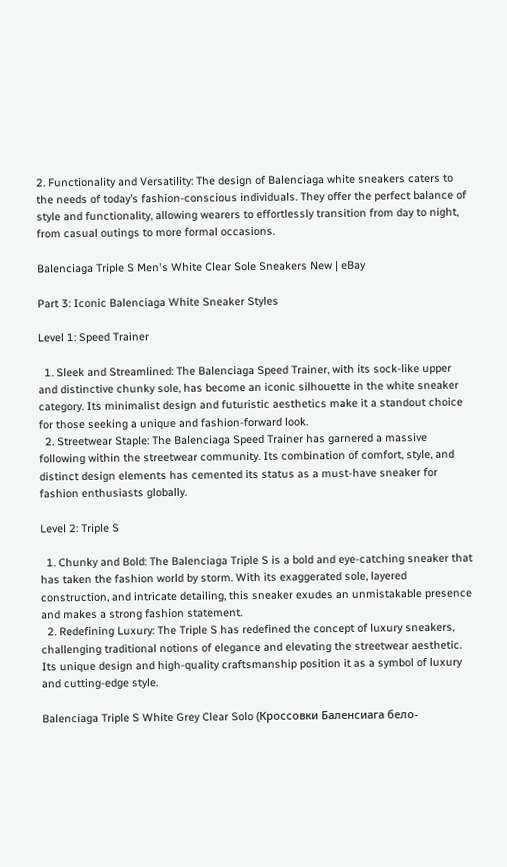2. Functionality and Versatility: The design of Balenciaga white sneakers caters to the needs of today’s fashion-conscious individuals. They offer the perfect balance of style and functionality, allowing wearers to effortlessly transition from day to night, from casual outings to more formal occasions.

Balenciaga Triple S Men's White Clear Sole Sneakers New | eBay

Part 3: Iconic Balenciaga White Sneaker Styles

Level 1: Speed Trainer

  1. Sleek and Streamlined: The Balenciaga Speed Trainer, with its sock-like upper and distinctive chunky sole, has become an iconic silhouette in the white sneaker category. Its minimalist design and futuristic aesthetics make it a standout choice for those seeking a unique and fashion-forward look.
  2. Streetwear Staple: The Balenciaga Speed Trainer has garnered a massive following within the streetwear community. Its combination of comfort, style, and distinct design elements has cemented its status as a must-have sneaker for fashion enthusiasts globally.

Level 2: Triple S

  1. Chunky and Bold: The Balenciaga Triple S is a bold and eye-catching sneaker that has taken the fashion world by storm. With its exaggerated sole, layered construction, and intricate detailing, this sneaker exudes an unmistakable presence and makes a strong fashion statement.
  2. Redefining Luxury: The Triple S has redefined the concept of luxury sneakers, challenging traditional notions of elegance and elevating the streetwear aesthetic. Its unique design and high-quality craftsmanship position it as a symbol of luxury and cutting-edge style.

Balenciaga Triple S White Grey Clear Solo (Кроссовки Баленсиага бело-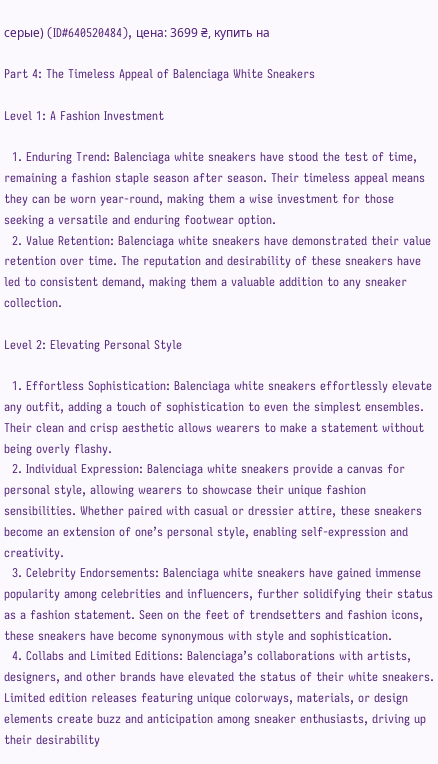серые) (ID#640520484), цена: 3699 ₴, купить на

Part 4: The Timeless Appeal of Balenciaga White Sneakers

Level 1: A Fashion Investment

  1. Enduring Trend: Balenciaga white sneakers have stood the test of time, remaining a fashion staple season after season. Their timeless appeal means they can be worn year-round, making them a wise investment for those seeking a versatile and enduring footwear option.
  2. Value Retention: Balenciaga white sneakers have demonstrated their value retention over time. The reputation and desirability of these sneakers have led to consistent demand, making them a valuable addition to any sneaker collection.

Level 2: Elevating Personal Style

  1. Effortless Sophistication: Balenciaga white sneakers effortlessly elevate any outfit, adding a touch of sophistication to even the simplest ensembles. Their clean and crisp aesthetic allows wearers to make a statement without being overly flashy.
  2. Individual Expression: Balenciaga white sneakers provide a canvas for personal style, allowing wearers to showcase their unique fashion sensibilities. Whether paired with casual or dressier attire, these sneakers become an extension of one’s personal style, enabling self-expression and creativity.
  3. Celebrity Endorsements: Balenciaga white sneakers have gained immense popularity among celebrities and influencers, further solidifying their status as a fashion statement. Seen on the feet of trendsetters and fashion icons, these sneakers have become synonymous with style and sophistication.
  4. Collabs and Limited Editions: Balenciaga’s collaborations with artists, designers, and other brands have elevated the status of their white sneakers. Limited edition releases featuring unique colorways, materials, or design elements create buzz and anticipation among sneaker enthusiasts, driving up their desirability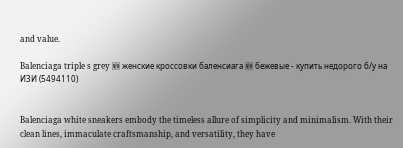and value.

Balenciaga triple s grey 🆕 женские кроссовки баленсиага 🆕 бежевые - купить недорого б/у на ИЗИ (5494110)


Balenciaga white sneakers embody the timeless allure of simplicity and minimalism. With their clean lines, immaculate craftsmanship, and versatility, they have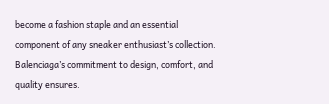become a fashion staple and an essential component of any sneaker enthusiast’s collection. Balenciaga’s commitment to design, comfort, and quality ensures.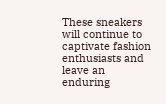These sneakers will continue to captivate fashion enthusiasts and leave an enduring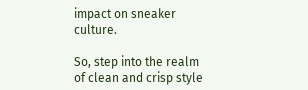impact on sneaker culture.

So, step into the realm of clean and crisp style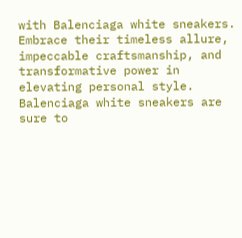with Balenciaga white sneakers. Embrace their timeless allure, impeccable craftsmanship, and transformative power in elevating personal style. Balenciaga white sneakers are sure to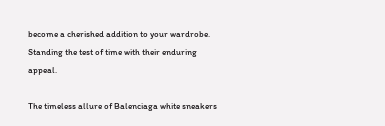become a cherished addition to your wardrobe. Standing the test of time with their enduring appeal.

The timeless allure of Balenciaga white sneakers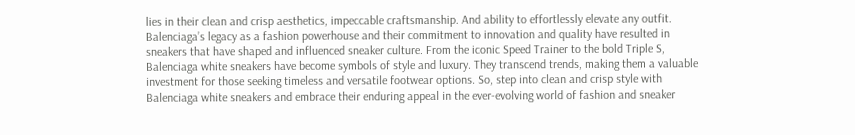lies in their clean and crisp aesthetics, impeccable craftsmanship. And ability to effortlessly elevate any outfit. Balenciaga’s legacy as a fashion powerhouse and their commitment to innovation and quality have resulted in sneakers that have shaped and influenced sneaker culture. From the iconic Speed Trainer to the bold Triple S, Balenciaga white sneakers have become symbols of style and luxury. They transcend trends, making them a valuable investment for those seeking timeless and versatile footwear options. So, step into clean and crisp style with Balenciaga white sneakers and embrace their enduring appeal in the ever-evolving world of fashion and sneaker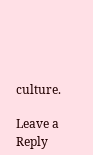culture.

Leave a Reply